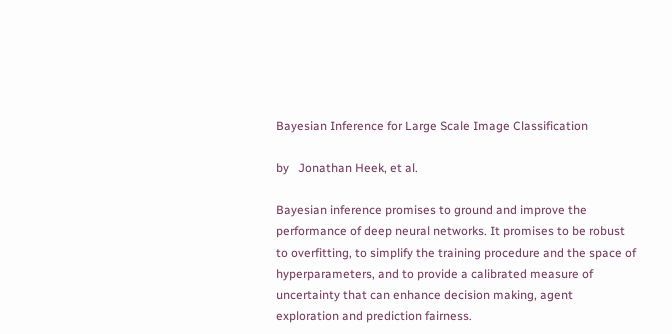Bayesian Inference for Large Scale Image Classification

by   Jonathan Heek, et al.

Bayesian inference promises to ground and improve the performance of deep neural networks. It promises to be robust to overfitting, to simplify the training procedure and the space of hyperparameters, and to provide a calibrated measure of uncertainty that can enhance decision making, agent exploration and prediction fairness.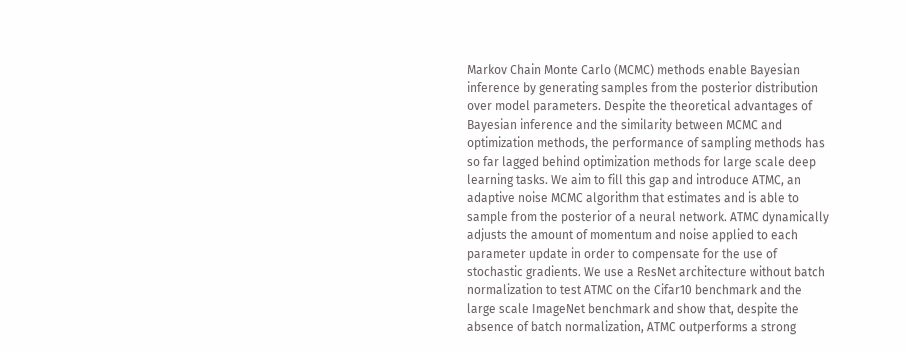Markov Chain Monte Carlo (MCMC) methods enable Bayesian inference by generating samples from the posterior distribution over model parameters. Despite the theoretical advantages of Bayesian inference and the similarity between MCMC and optimization methods, the performance of sampling methods has so far lagged behind optimization methods for large scale deep learning tasks. We aim to fill this gap and introduce ATMC, an adaptive noise MCMC algorithm that estimates and is able to sample from the posterior of a neural network. ATMC dynamically adjusts the amount of momentum and noise applied to each parameter update in order to compensate for the use of stochastic gradients. We use a ResNet architecture without batch normalization to test ATMC on the Cifar10 benchmark and the large scale ImageNet benchmark and show that, despite the absence of batch normalization, ATMC outperforms a strong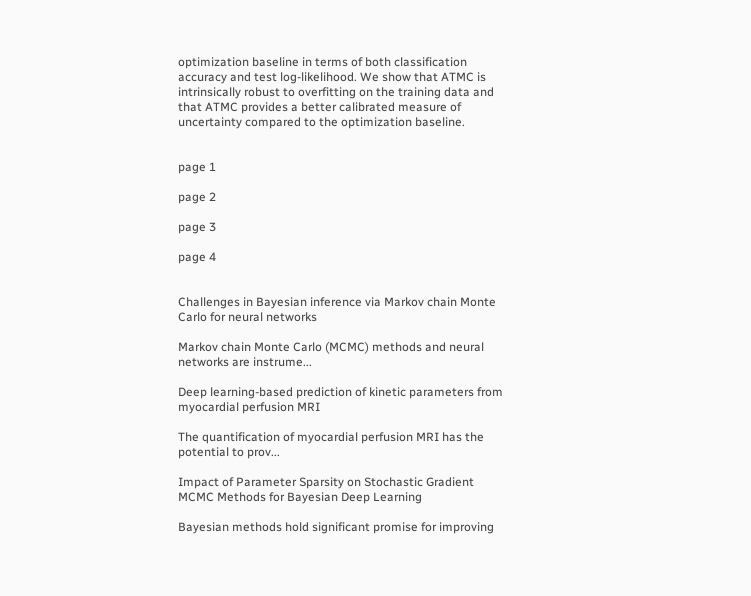optimization baseline in terms of both classification accuracy and test log-likelihood. We show that ATMC is intrinsically robust to overfitting on the training data and that ATMC provides a better calibrated measure of uncertainty compared to the optimization baseline.


page 1

page 2

page 3

page 4


Challenges in Bayesian inference via Markov chain Monte Carlo for neural networks

Markov chain Monte Carlo (MCMC) methods and neural networks are instrume...

Deep learning-based prediction of kinetic parameters from myocardial perfusion MRI

The quantification of myocardial perfusion MRI has the potential to prov...

Impact of Parameter Sparsity on Stochastic Gradient MCMC Methods for Bayesian Deep Learning

Bayesian methods hold significant promise for improving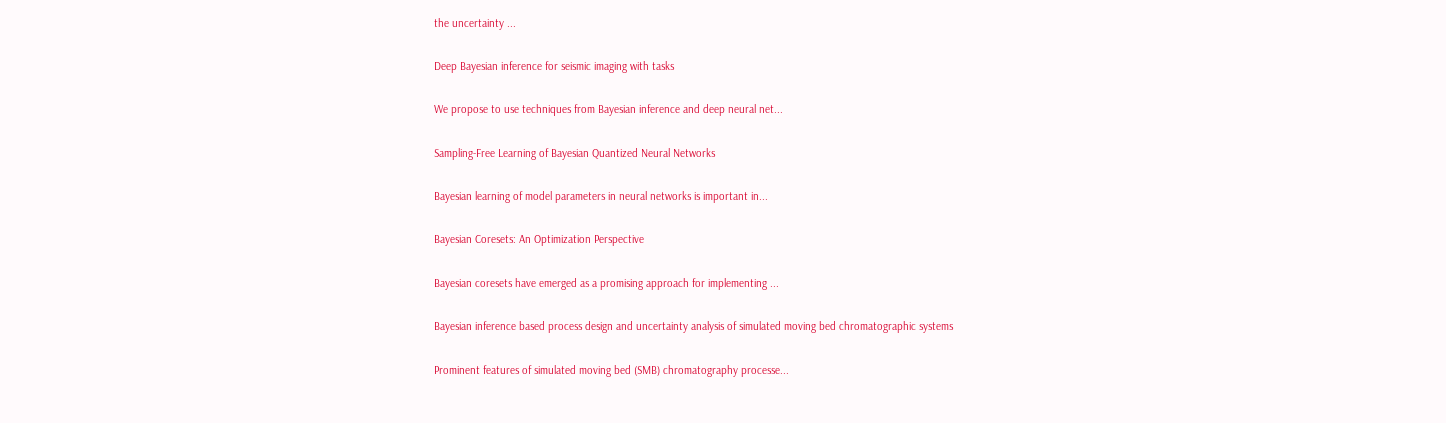the uncertainty ...

Deep Bayesian inference for seismic imaging with tasks

We propose to use techniques from Bayesian inference and deep neural net...

Sampling-Free Learning of Bayesian Quantized Neural Networks

Bayesian learning of model parameters in neural networks is important in...

Bayesian Coresets: An Optimization Perspective

Bayesian coresets have emerged as a promising approach for implementing ...

Bayesian inference based process design and uncertainty analysis of simulated moving bed chromatographic systems

Prominent features of simulated moving bed (SMB) chromatography processe...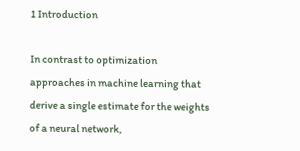1 Introduction

In contrast to optimization approaches in machine learning that derive a single estimate for the weights of a neural network,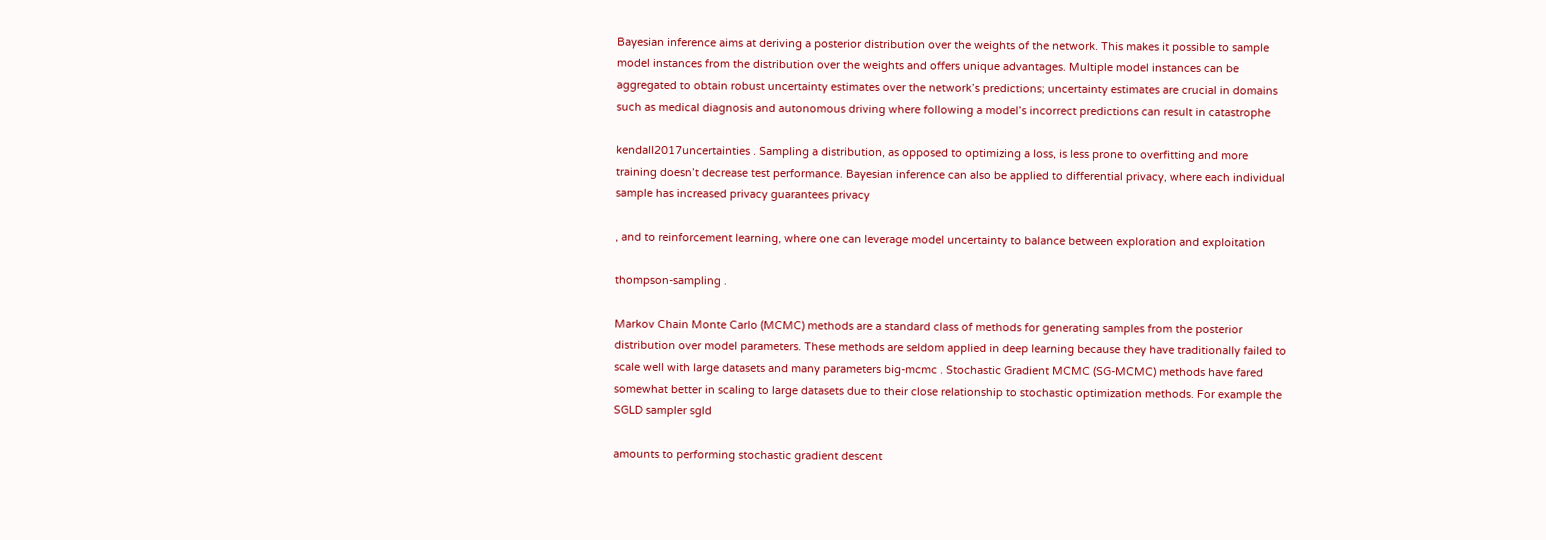Bayesian inference aims at deriving a posterior distribution over the weights of the network. This makes it possible to sample model instances from the distribution over the weights and offers unique advantages. Multiple model instances can be aggregated to obtain robust uncertainty estimates over the network’s predictions; uncertainty estimates are crucial in domains such as medical diagnosis and autonomous driving where following a model’s incorrect predictions can result in catastrophe

kendall2017uncertainties . Sampling a distribution, as opposed to optimizing a loss, is less prone to overfitting and more training doesn’t decrease test performance. Bayesian inference can also be applied to differential privacy, where each individual sample has increased privacy guarantees privacy

, and to reinforcement learning, where one can leverage model uncertainty to balance between exploration and exploitation

thompson-sampling .

Markov Chain Monte Carlo (MCMC) methods are a standard class of methods for generating samples from the posterior distribution over model parameters. These methods are seldom applied in deep learning because they have traditionally failed to scale well with large datasets and many parameters big-mcmc . Stochastic Gradient MCMC (SG-MCMC) methods have fared somewhat better in scaling to large datasets due to their close relationship to stochastic optimization methods. For example the SGLD sampler sgld

amounts to performing stochastic gradient descent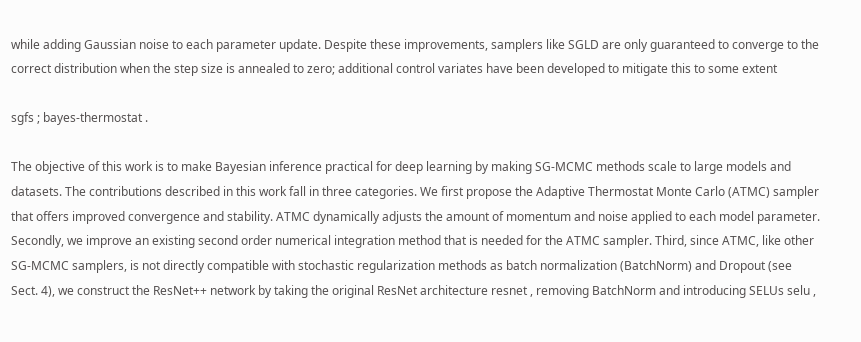while adding Gaussian noise to each parameter update. Despite these improvements, samplers like SGLD are only guaranteed to converge to the correct distribution when the step size is annealed to zero; additional control variates have been developed to mitigate this to some extent

sgfs ; bayes-thermostat .

The objective of this work is to make Bayesian inference practical for deep learning by making SG-MCMC methods scale to large models and datasets. The contributions described in this work fall in three categories. We first propose the Adaptive Thermostat Monte Carlo (ATMC) sampler that offers improved convergence and stability. ATMC dynamically adjusts the amount of momentum and noise applied to each model parameter. Secondly, we improve an existing second order numerical integration method that is needed for the ATMC sampler. Third, since ATMC, like other SG-MCMC samplers, is not directly compatible with stochastic regularization methods as batch normalization (BatchNorm) and Dropout (see Sect. 4), we construct the ResNet++ network by taking the original ResNet architecture resnet , removing BatchNorm and introducing SELUs selu ,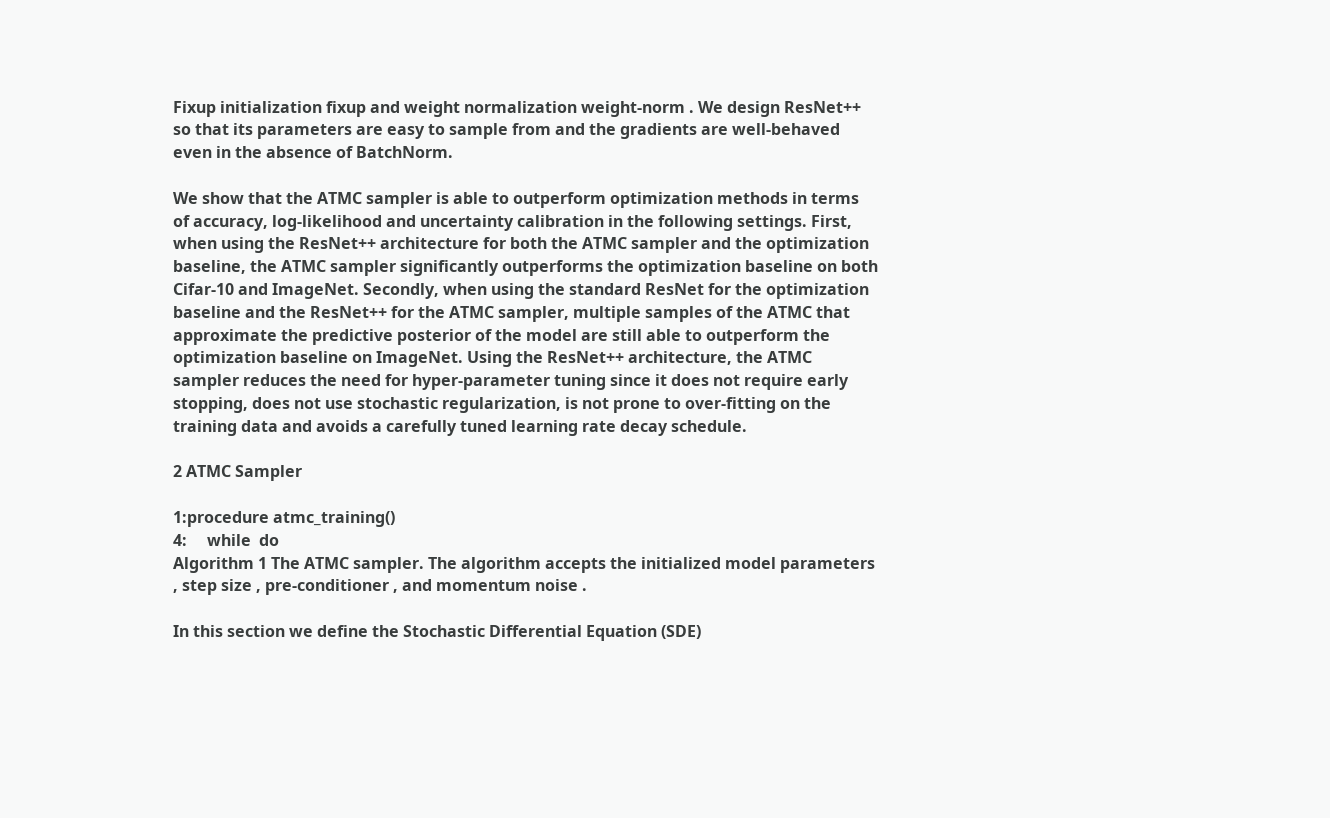Fixup initialization fixup and weight normalization weight-norm . We design ResNet++ so that its parameters are easy to sample from and the gradients are well-behaved even in the absence of BatchNorm.

We show that the ATMC sampler is able to outperform optimization methods in terms of accuracy, log-likelihood and uncertainty calibration in the following settings. First, when using the ResNet++ architecture for both the ATMC sampler and the optimization baseline, the ATMC sampler significantly outperforms the optimization baseline on both Cifar-10 and ImageNet. Secondly, when using the standard ResNet for the optimization baseline and the ResNet++ for the ATMC sampler, multiple samples of the ATMC that approximate the predictive posterior of the model are still able to outperform the optimization baseline on ImageNet. Using the ResNet++ architecture, the ATMC sampler reduces the need for hyper-parameter tuning since it does not require early stopping, does not use stochastic regularization, is not prone to over-fitting on the training data and avoids a carefully tuned learning rate decay schedule.

2 ATMC Sampler

1:procedure atmc_training()
4:     while  do
Algorithm 1 The ATMC sampler. The algorithm accepts the initialized model parameters , step size , pre-conditioner , and momentum noise .

In this section we define the Stochastic Differential Equation (SDE)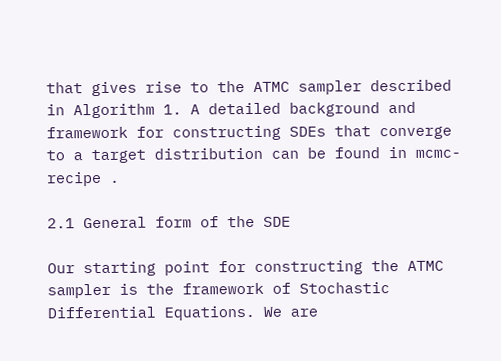that gives rise to the ATMC sampler described in Algorithm 1. A detailed background and framework for constructing SDEs that converge to a target distribution can be found in mcmc-recipe .

2.1 General form of the SDE

Our starting point for constructing the ATMC sampler is the framework of Stochastic Differential Equations. We are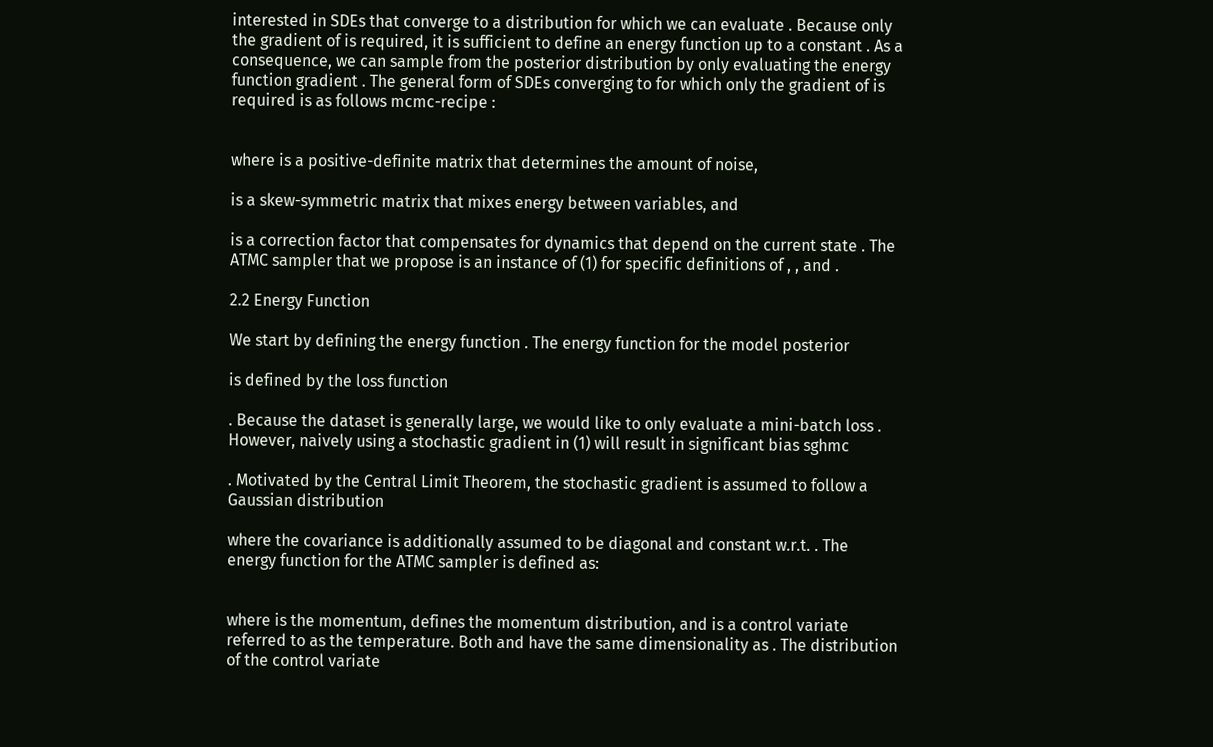interested in SDEs that converge to a distribution for which we can evaluate . Because only the gradient of is required, it is sufficient to define an energy function up to a constant . As a consequence, we can sample from the posterior distribution by only evaluating the energy function gradient . The general form of SDEs converging to for which only the gradient of is required is as follows mcmc-recipe :


where is a positive-definite matrix that determines the amount of noise,

is a skew-symmetric matrix that mixes energy between variables, and

is a correction factor that compensates for dynamics that depend on the current state . The ATMC sampler that we propose is an instance of (1) for specific definitions of , , and .

2.2 Energy Function

We start by defining the energy function . The energy function for the model posterior

is defined by the loss function

. Because the dataset is generally large, we would like to only evaluate a mini-batch loss . However, naively using a stochastic gradient in (1) will result in significant bias sghmc

. Motivated by the Central Limit Theorem, the stochastic gradient is assumed to follow a Gaussian distribution

where the covariance is additionally assumed to be diagonal and constant w.r.t. . The energy function for the ATMC sampler is defined as:


where is the momentum, defines the momentum distribution, and is a control variate referred to as the temperature. Both and have the same dimensionality as . The distribution of the control variate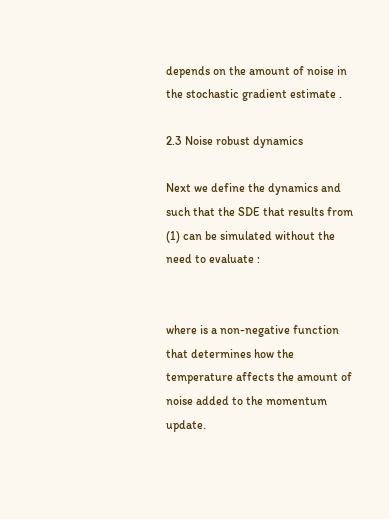depends on the amount of noise in the stochastic gradient estimate .

2.3 Noise robust dynamics

Next we define the dynamics and such that the SDE that results from (1) can be simulated without the need to evaluate :


where is a non-negative function that determines how the temperature affects the amount of noise added to the momentum update.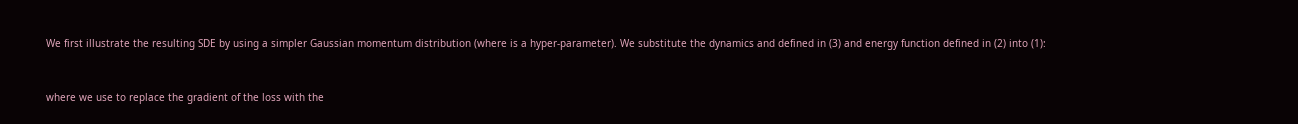We first illustrate the resulting SDE by using a simpler Gaussian momentum distribution (where is a hyper-parameter). We substitute the dynamics and defined in (3) and energy function defined in (2) into (1):


where we use to replace the gradient of the loss with the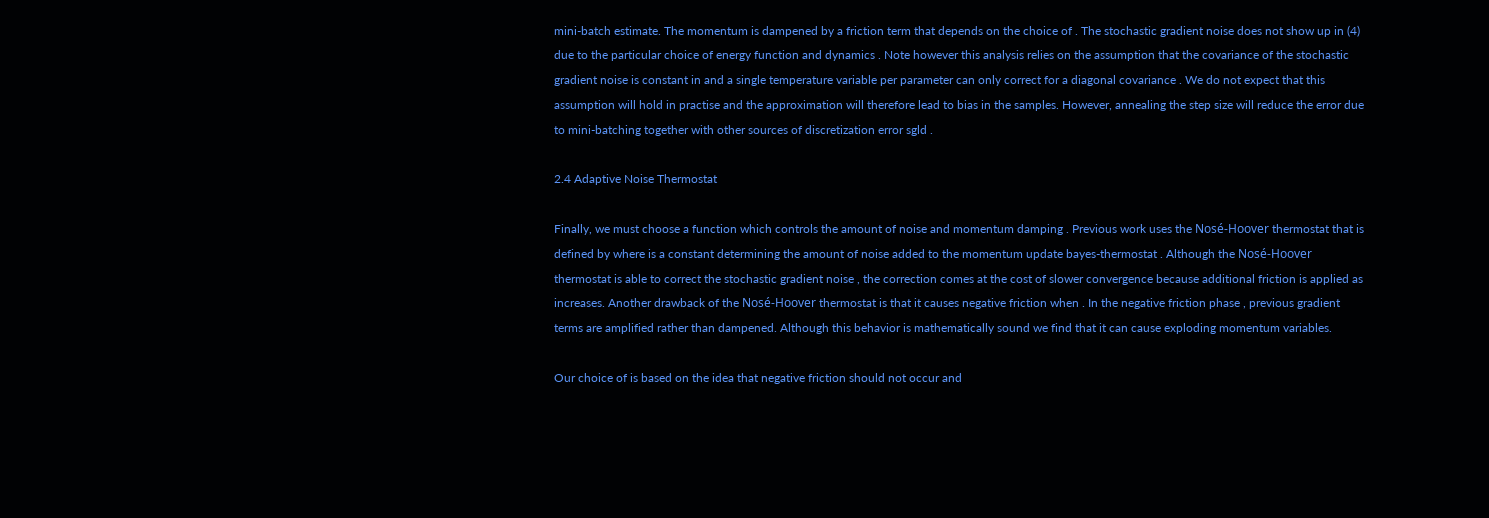mini-batch estimate. The momentum is dampened by a friction term that depends on the choice of . The stochastic gradient noise does not show up in (4) due to the particular choice of energy function and dynamics . Note however this analysis relies on the assumption that the covariance of the stochastic gradient noise is constant in and a single temperature variable per parameter can only correct for a diagonal covariance . We do not expect that this assumption will hold in practise and the approximation will therefore lead to bias in the samples. However, annealing the step size will reduce the error due to mini-batching together with other sources of discretization error sgld .

2.4 Adaptive Noise Thermostat

Finally, we must choose a function which controls the amount of noise and momentum damping . Previous work uses the Nosé-Hoover thermostat that is defined by where is a constant determining the amount of noise added to the momentum update bayes-thermostat . Although the Nosé-Hoover thermostat is able to correct the stochastic gradient noise , the correction comes at the cost of slower convergence because additional friction is applied as increases. Another drawback of the Nosé-Hoover thermostat is that it causes negative friction when . In the negative friction phase , previous gradient terms are amplified rather than dampened. Although this behavior is mathematically sound we find that it can cause exploding momentum variables.

Our choice of is based on the idea that negative friction should not occur and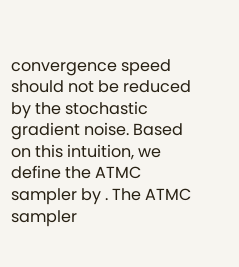convergence speed should not be reduced by the stochastic gradient noise. Based on this intuition, we define the ATMC sampler by . The ATMC sampler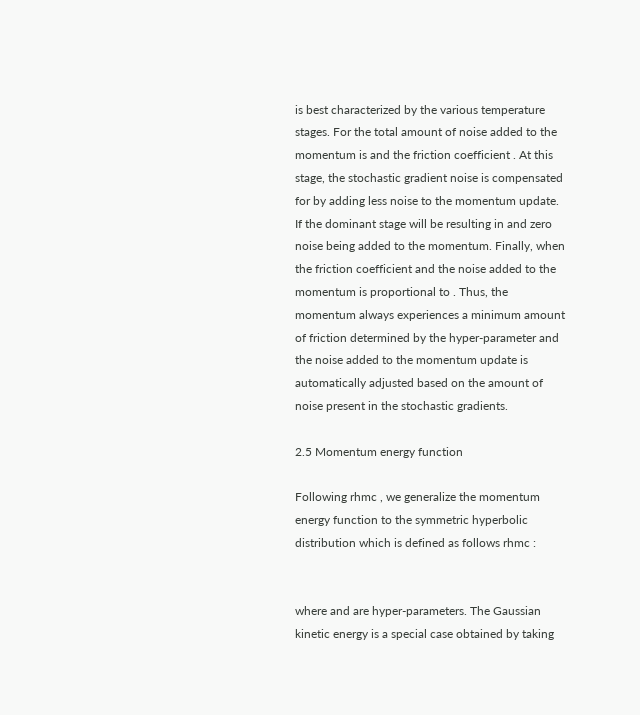is best characterized by the various temperature stages. For the total amount of noise added to the momentum is and the friction coefficient . At this stage, the stochastic gradient noise is compensated for by adding less noise to the momentum update. If the dominant stage will be resulting in and zero noise being added to the momentum. Finally, when the friction coefficient and the noise added to the momentum is proportional to . Thus, the momentum always experiences a minimum amount of friction determined by the hyper-parameter and the noise added to the momentum update is automatically adjusted based on the amount of noise present in the stochastic gradients.

2.5 Momentum energy function

Following rhmc , we generalize the momentum energy function to the symmetric hyperbolic distribution which is defined as follows rhmc :


where and are hyper-parameters. The Gaussian kinetic energy is a special case obtained by taking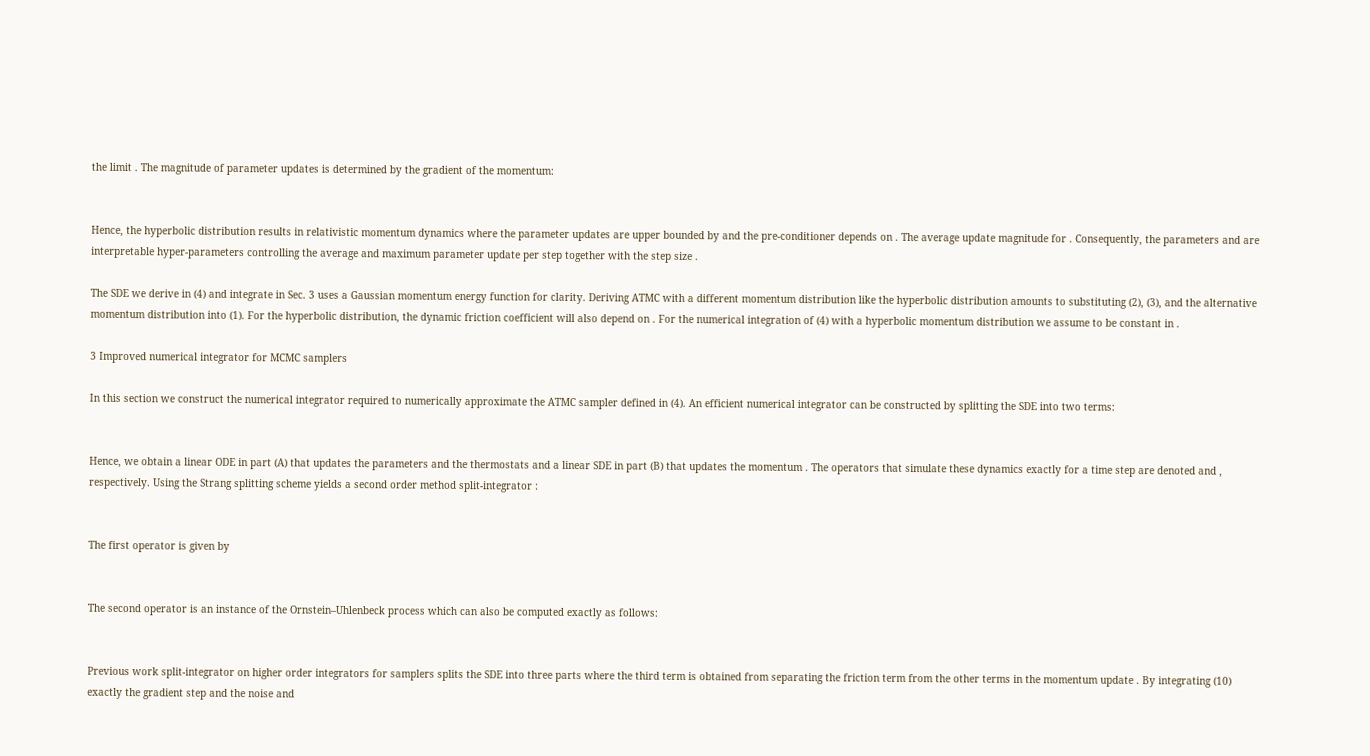the limit . The magnitude of parameter updates is determined by the gradient of the momentum:


Hence, the hyperbolic distribution results in relativistic momentum dynamics where the parameter updates are upper bounded by and the pre-conditioner depends on . The average update magnitude for . Consequently, the parameters and are interpretable hyper-parameters controlling the average and maximum parameter update per step together with the step size .

The SDE we derive in (4) and integrate in Sec. 3 uses a Gaussian momentum energy function for clarity. Deriving ATMC with a different momentum distribution like the hyperbolic distribution amounts to substituting (2), (3), and the alternative momentum distribution into (1). For the hyperbolic distribution, the dynamic friction coefficient will also depend on . For the numerical integration of (4) with a hyperbolic momentum distribution we assume to be constant in .

3 Improved numerical integrator for MCMC samplers

In this section we construct the numerical integrator required to numerically approximate the ATMC sampler defined in (4). An efficient numerical integrator can be constructed by splitting the SDE into two terms:


Hence, we obtain a linear ODE in part (A) that updates the parameters and the thermostats and a linear SDE in part (B) that updates the momentum . The operators that simulate these dynamics exactly for a time step are denoted and , respectively. Using the Strang splitting scheme yields a second order method split-integrator :


The first operator is given by


The second operator is an instance of the Ornstein–Uhlenbeck process which can also be computed exactly as follows:


Previous work split-integrator on higher order integrators for samplers splits the SDE into three parts where the third term is obtained from separating the friction term from the other terms in the momentum update . By integrating (10) exactly the gradient step and the noise and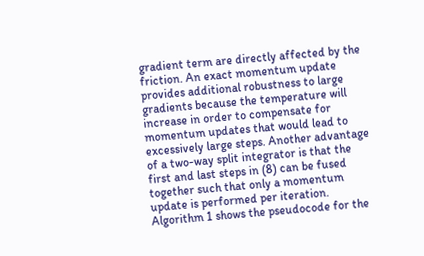gradient term are directly affected by the friction. An exact momentum update provides additional robustness to large gradients because the temperature will increase in order to compensate for momentum updates that would lead to excessively large steps. Another advantage of a two-way split integrator is that the first and last steps in (8) can be fused together such that only a momentum update is performed per iteration. Algorithm 1 shows the pseudocode for the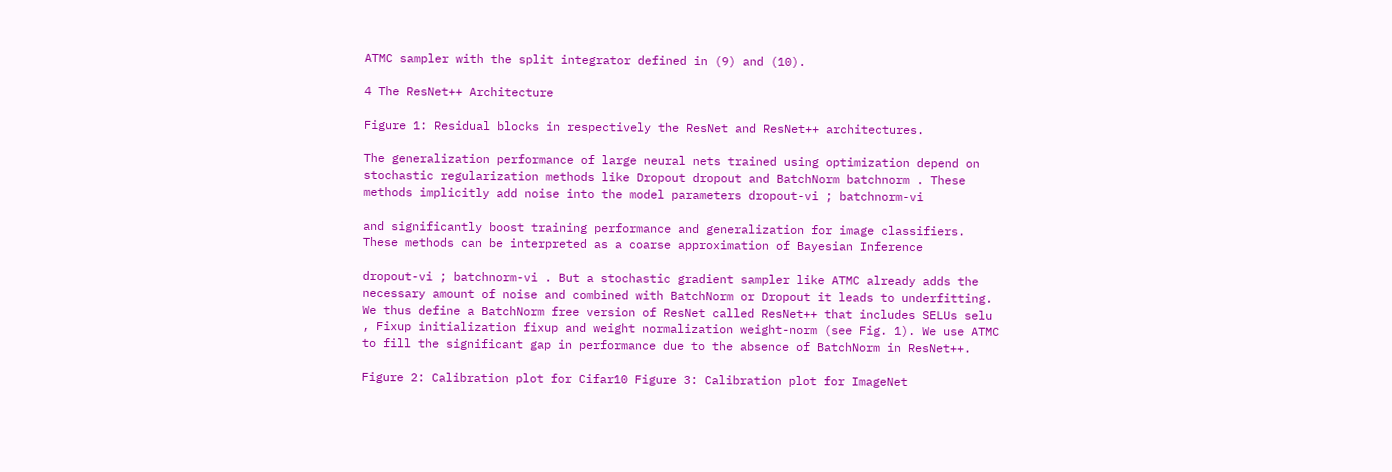ATMC sampler with the split integrator defined in (9) and (10).

4 The ResNet++ Architecture

Figure 1: Residual blocks in respectively the ResNet and ResNet++ architectures.

The generalization performance of large neural nets trained using optimization depend on stochastic regularization methods like Dropout dropout and BatchNorm batchnorm . These methods implicitly add noise into the model parameters dropout-vi ; batchnorm-vi

and significantly boost training performance and generalization for image classifiers. These methods can be interpreted as a coarse approximation of Bayesian Inference

dropout-vi ; batchnorm-vi . But a stochastic gradient sampler like ATMC already adds the necessary amount of noise and combined with BatchNorm or Dropout it leads to underfitting. We thus define a BatchNorm free version of ResNet called ResNet++ that includes SELUs selu , Fixup initialization fixup and weight normalization weight-norm (see Fig. 1). We use ATMC to fill the significant gap in performance due to the absence of BatchNorm in ResNet++.

Figure 2: Calibration plot for Cifar10 Figure 3: Calibration plot for ImageNet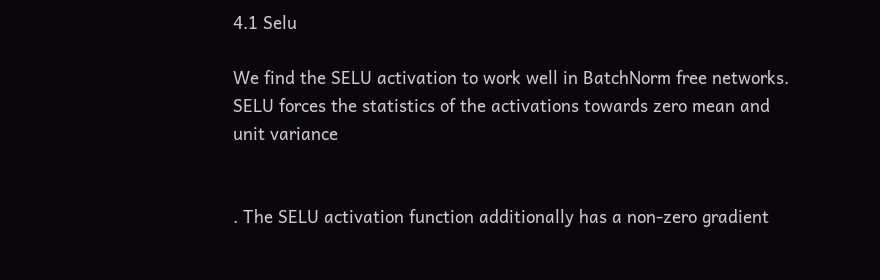4.1 Selu

We find the SELU activation to work well in BatchNorm free networks. SELU forces the statistics of the activations towards zero mean and unit variance


. The SELU activation function additionally has a non-zero gradient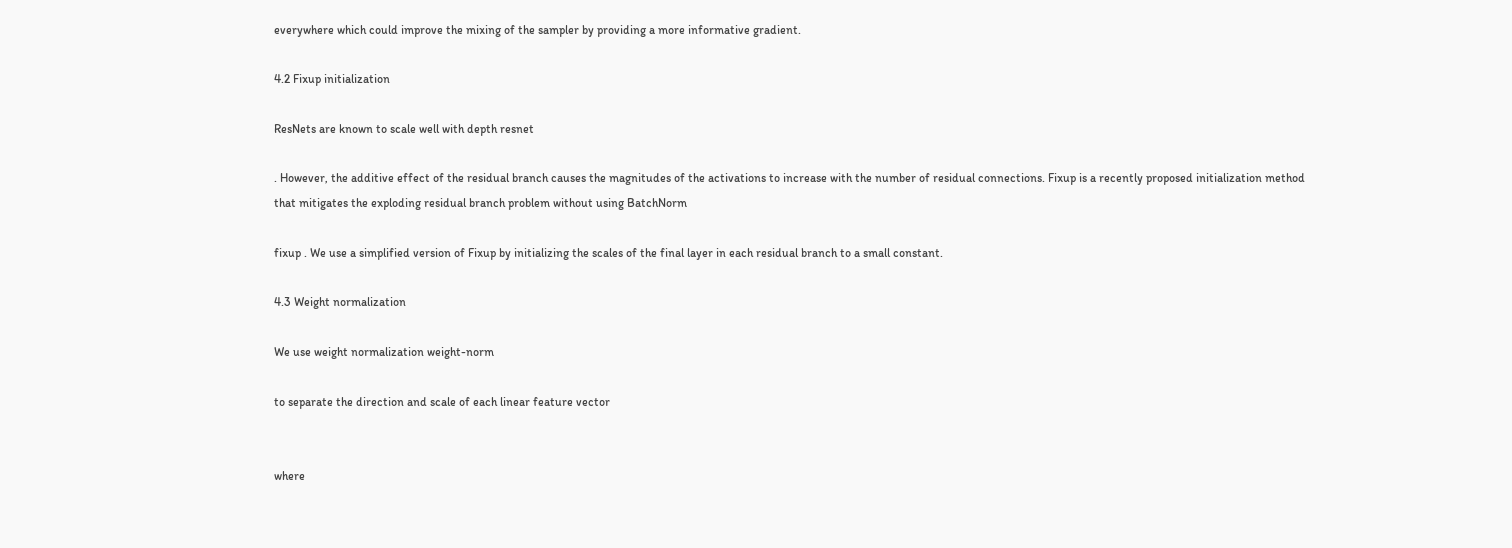everywhere which could improve the mixing of the sampler by providing a more informative gradient.

4.2 Fixup initialization

ResNets are known to scale well with depth resnet

. However, the additive effect of the residual branch causes the magnitudes of the activations to increase with the number of residual connections. Fixup is a recently proposed initialization method that mitigates the exploding residual branch problem without using BatchNorm

fixup . We use a simplified version of Fixup by initializing the scales of the final layer in each residual branch to a small constant.

4.3 Weight normalization

We use weight normalization weight-norm

to separate the direction and scale of each linear feature vector


where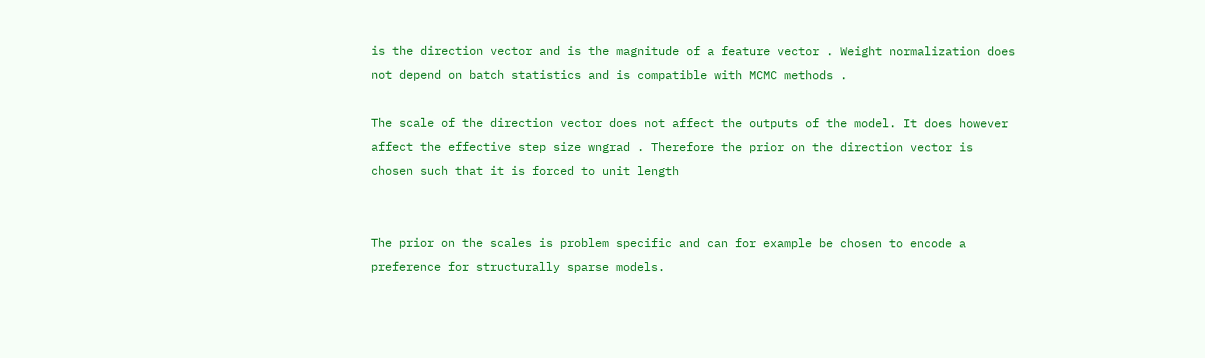is the direction vector and is the magnitude of a feature vector . Weight normalization does not depend on batch statistics and is compatible with MCMC methods .

The scale of the direction vector does not affect the outputs of the model. It does however affect the effective step size wngrad . Therefore the prior on the direction vector is chosen such that it is forced to unit length


The prior on the scales is problem specific and can for example be chosen to encode a preference for structurally sparse models.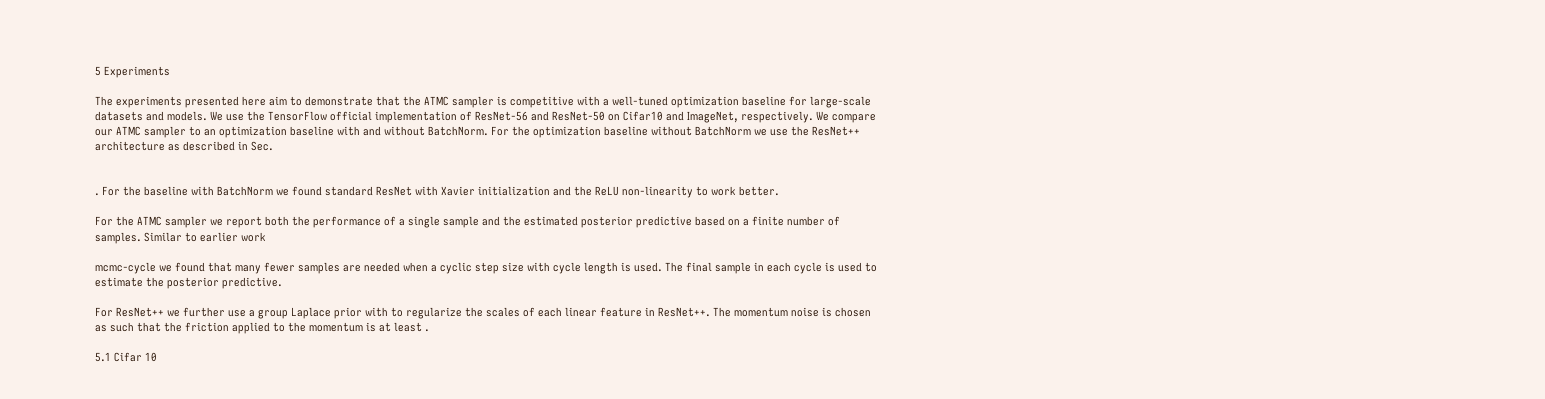5 Experiments

The experiments presented here aim to demonstrate that the ATMC sampler is competitive with a well-tuned optimization baseline for large-scale datasets and models. We use the TensorFlow official implementation of ResNet-56 and ResNet-50 on Cifar10 and ImageNet, respectively. We compare our ATMC sampler to an optimization baseline with and without BatchNorm. For the optimization baseline without BatchNorm we use the ResNet++ architecture as described in Sec.


. For the baseline with BatchNorm we found standard ResNet with Xavier initialization and the ReLU non-linearity to work better.

For the ATMC sampler we report both the performance of a single sample and the estimated posterior predictive based on a finite number of samples. Similar to earlier work

mcmc-cycle we found that many fewer samples are needed when a cyclic step size with cycle length is used. The final sample in each cycle is used to estimate the posterior predictive.

For ResNet++ we further use a group Laplace prior with to regularize the scales of each linear feature in ResNet++. The momentum noise is chosen as such that the friction applied to the momentum is at least .

5.1 Cifar 10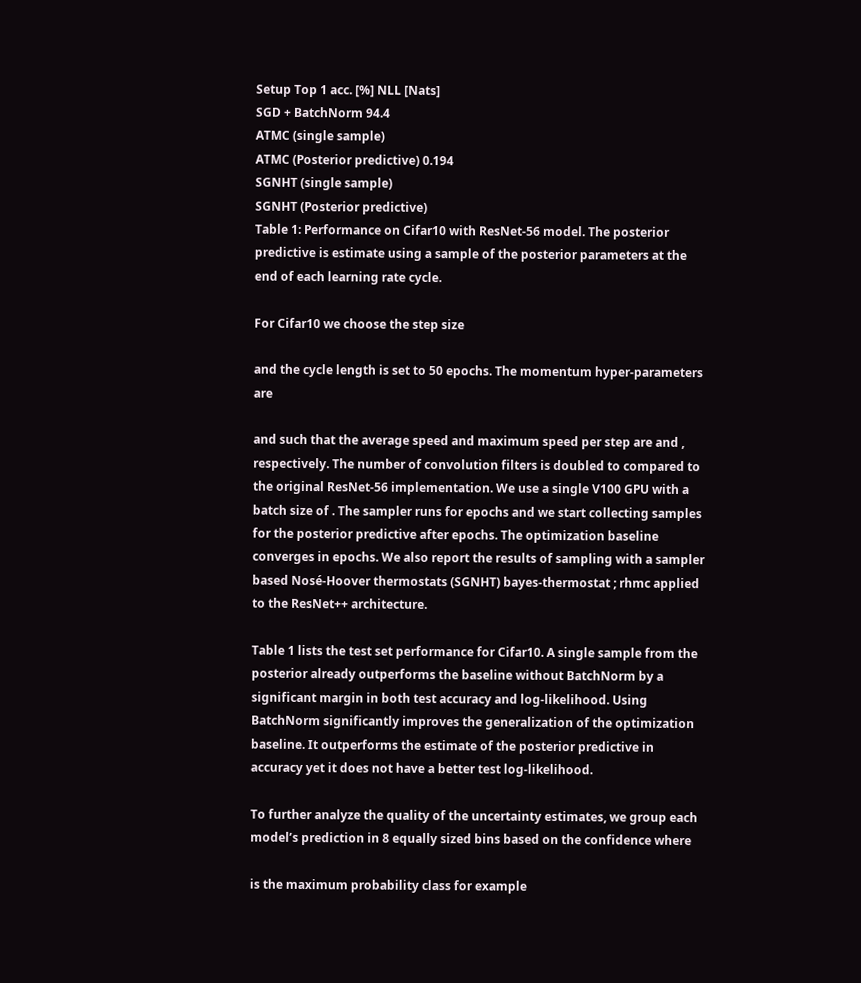Setup Top 1 acc. [%] NLL [Nats]
SGD + BatchNorm 94.4
ATMC (single sample)
ATMC (Posterior predictive) 0.194
SGNHT (single sample)
SGNHT (Posterior predictive)
Table 1: Performance on Cifar10 with ResNet-56 model. The posterior predictive is estimate using a sample of the posterior parameters at the end of each learning rate cycle.

For Cifar10 we choose the step size

and the cycle length is set to 50 epochs. The momentum hyper-parameters are

and such that the average speed and maximum speed per step are and , respectively. The number of convolution filters is doubled to compared to the original ResNet-56 implementation. We use a single V100 GPU with a batch size of . The sampler runs for epochs and we start collecting samples for the posterior predictive after epochs. The optimization baseline converges in epochs. We also report the results of sampling with a sampler based Nosé-Hoover thermostats (SGNHT) bayes-thermostat ; rhmc applied to the ResNet++ architecture.

Table 1 lists the test set performance for Cifar10. A single sample from the posterior already outperforms the baseline without BatchNorm by a significant margin in both test accuracy and log-likelihood. Using BatchNorm significantly improves the generalization of the optimization baseline. It outperforms the estimate of the posterior predictive in accuracy yet it does not have a better test log-likelihood.

To further analyze the quality of the uncertainty estimates, we group each model’s prediction in 8 equally sized bins based on the confidence where

is the maximum probability class for example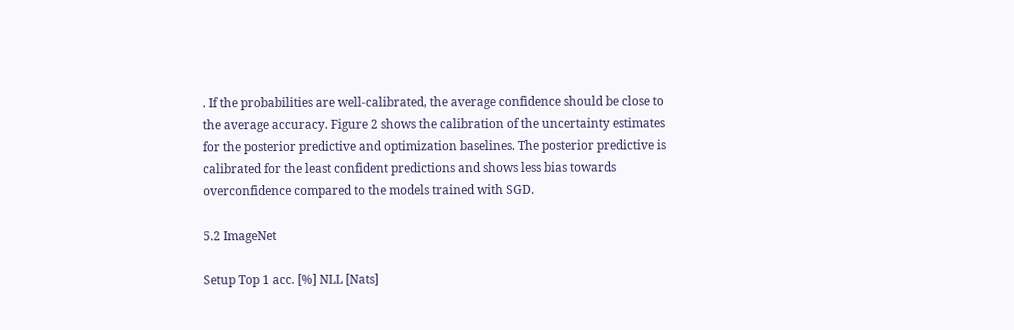. If the probabilities are well-calibrated, the average confidence should be close to the average accuracy. Figure 2 shows the calibration of the uncertainty estimates for the posterior predictive and optimization baselines. The posterior predictive is calibrated for the least confident predictions and shows less bias towards overconfidence compared to the models trained with SGD.

5.2 ImageNet

Setup Top 1 acc. [%] NLL [Nats]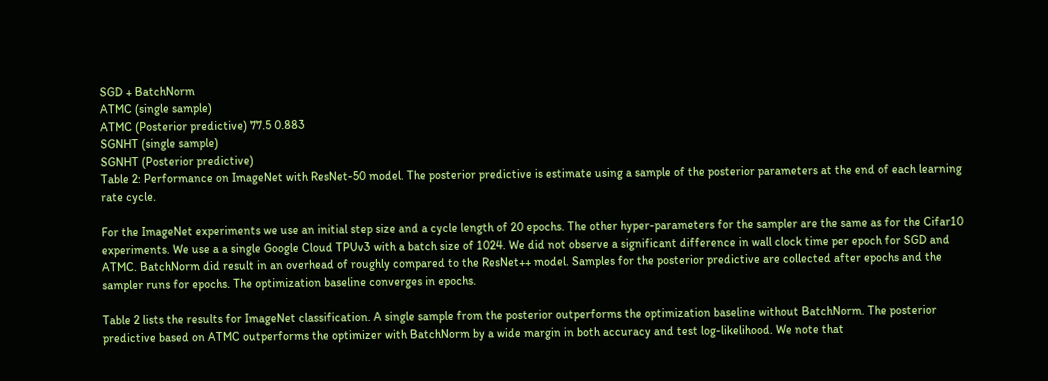SGD + BatchNorm
ATMC (single sample)
ATMC (Posterior predictive) 77.5 0.883
SGNHT (single sample)
SGNHT (Posterior predictive)
Table 2: Performance on ImageNet with ResNet-50 model. The posterior predictive is estimate using a sample of the posterior parameters at the end of each learning rate cycle.

For the ImageNet experiments we use an initial step size and a cycle length of 20 epochs. The other hyper-parameters for the sampler are the same as for the Cifar10 experiments. We use a a single Google Cloud TPUv3 with a batch size of 1024. We did not observe a significant difference in wall clock time per epoch for SGD and ATMC. BatchNorm did result in an overhead of roughly compared to the ResNet++ model. Samples for the posterior predictive are collected after epochs and the sampler runs for epochs. The optimization baseline converges in epochs.

Table 2 lists the results for ImageNet classification. A single sample from the posterior outperforms the optimization baseline without BatchNorm. The posterior predictive based on ATMC outperforms the optimizer with BatchNorm by a wide margin in both accuracy and test log-likelihood. We note that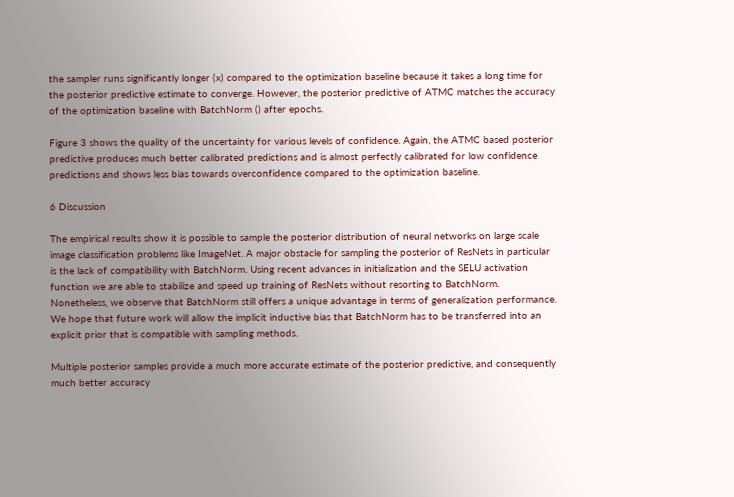the sampler runs significantly longer (x) compared to the optimization baseline because it takes a long time for the posterior predictive estimate to converge. However, the posterior predictive of ATMC matches the accuracy of the optimization baseline with BatchNorm () after epochs.

Figure 3 shows the quality of the uncertainty for various levels of confidence. Again, the ATMC based posterior predictive produces much better calibrated predictions and is almost perfectly calibrated for low confidence predictions and shows less bias towards overconfidence compared to the optimization baseline.

6 Discussion

The empirical results show it is possible to sample the posterior distribution of neural networks on large scale image classification problems like ImageNet. A major obstacle for sampling the posterior of ResNets in particular is the lack of compatibility with BatchNorm. Using recent advances in initialization and the SELU activation function we are able to stabilize and speed up training of ResNets without resorting to BatchNorm. Nonetheless, we observe that BatchNorm still offers a unique advantage in terms of generalization performance. We hope that future work will allow the implicit inductive bias that BatchNorm has to be transferred into an explicit prior that is compatible with sampling methods.

Multiple posterior samples provide a much more accurate estimate of the posterior predictive, and consequently much better accuracy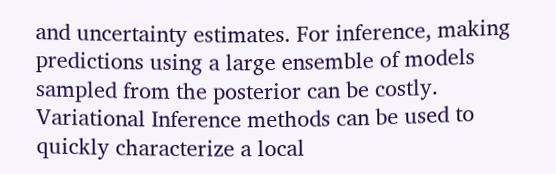and uncertainty estimates. For inference, making predictions using a large ensemble of models sampled from the posterior can be costly. Variational Inference methods can be used to quickly characterize a local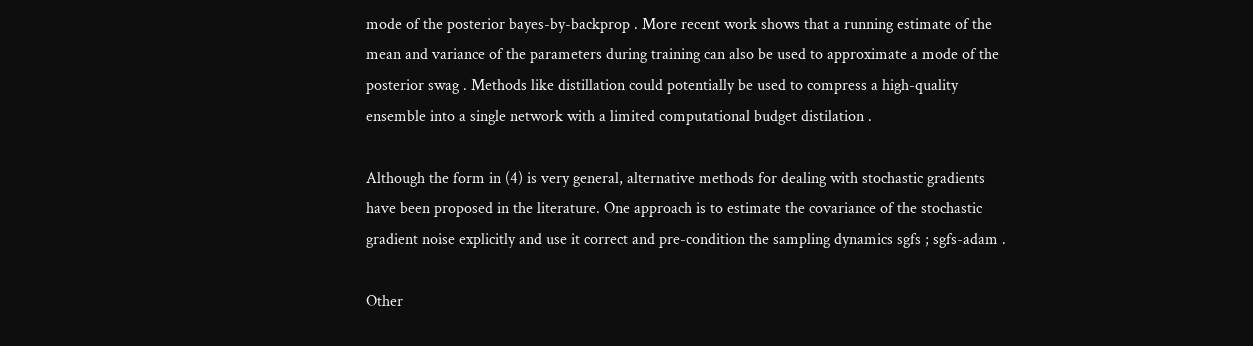mode of the posterior bayes-by-backprop . More recent work shows that a running estimate of the mean and variance of the parameters during training can also be used to approximate a mode of the posterior swag . Methods like distillation could potentially be used to compress a high-quality ensemble into a single network with a limited computational budget distilation .

Although the form in (4) is very general, alternative methods for dealing with stochastic gradients have been proposed in the literature. One approach is to estimate the covariance of the stochastic gradient noise explicitly and use it correct and pre-condition the sampling dynamics sgfs ; sgfs-adam .

Other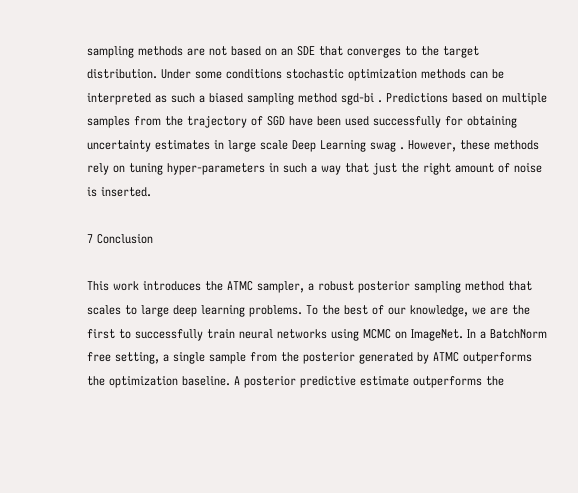sampling methods are not based on an SDE that converges to the target distribution. Under some conditions stochastic optimization methods can be interpreted as such a biased sampling method sgd-bi . Predictions based on multiple samples from the trajectory of SGD have been used successfully for obtaining uncertainty estimates in large scale Deep Learning swag . However, these methods rely on tuning hyper-parameters in such a way that just the right amount of noise is inserted.

7 Conclusion

This work introduces the ATMC sampler, a robust posterior sampling method that scales to large deep learning problems. To the best of our knowledge, we are the first to successfully train neural networks using MCMC on ImageNet. In a BatchNorm free setting, a single sample from the posterior generated by ATMC outperforms the optimization baseline. A posterior predictive estimate outperforms the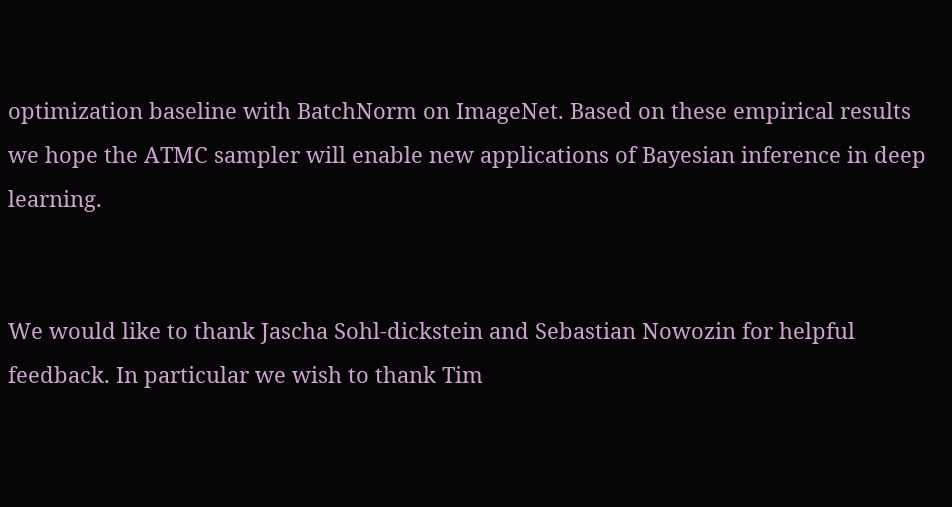optimization baseline with BatchNorm on ImageNet. Based on these empirical results we hope the ATMC sampler will enable new applications of Bayesian inference in deep learning.


We would like to thank Jascha Sohl-dickstein and Sebastian Nowozin for helpful feedback. In particular we wish to thank Tim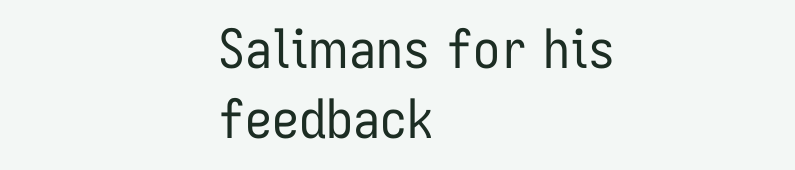Salimans for his feedback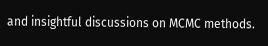and insightful discussions on MCMC methods.